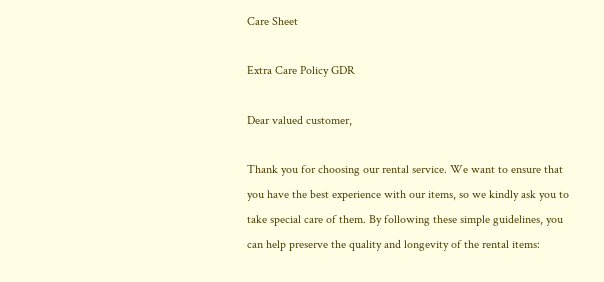Care Sheet

Extra Care Policy GDR

Dear valued customer,

Thank you for choosing our rental service. We want to ensure that you have the best experience with our items, so we kindly ask you to take special care of them. By following these simple guidelines, you can help preserve the quality and longevity of the rental items: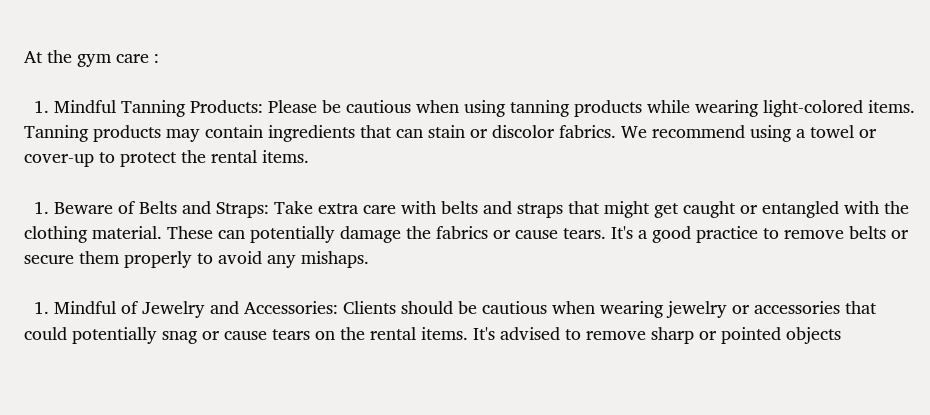At the gym care :

  1. Mindful Tanning Products: Please be cautious when using tanning products while wearing light-colored items. Tanning products may contain ingredients that can stain or discolor fabrics. We recommend using a towel or cover-up to protect the rental items.

  1. Beware of Belts and Straps: Take extra care with belts and straps that might get caught or entangled with the clothing material. These can potentially damage the fabrics or cause tears. It's a good practice to remove belts or secure them properly to avoid any mishaps.

  1. Mindful of Jewelry and Accessories: Clients should be cautious when wearing jewelry or accessories that could potentially snag or cause tears on the rental items. It's advised to remove sharp or pointed objects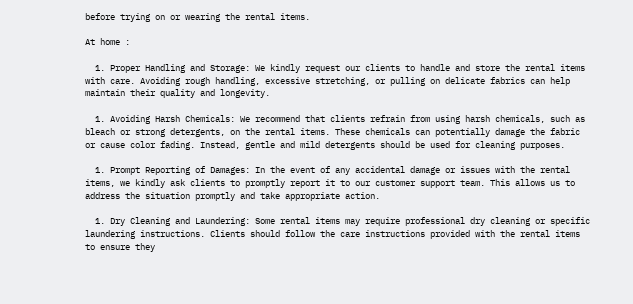before trying on or wearing the rental items.

At home :

  1. Proper Handling and Storage: We kindly request our clients to handle and store the rental items with care. Avoiding rough handling, excessive stretching, or pulling on delicate fabrics can help maintain their quality and longevity.

  1. Avoiding Harsh Chemicals: We recommend that clients refrain from using harsh chemicals, such as bleach or strong detergents, on the rental items. These chemicals can potentially damage the fabric or cause color fading. Instead, gentle and mild detergents should be used for cleaning purposes.

  1. Prompt Reporting of Damages: In the event of any accidental damage or issues with the rental items, we kindly ask clients to promptly report it to our customer support team. This allows us to address the situation promptly and take appropriate action.

  1. Dry Cleaning and Laundering: Some rental items may require professional dry cleaning or specific laundering instructions. Clients should follow the care instructions provided with the rental items to ensure they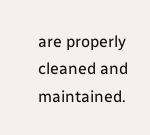are properly cleaned and maintained.